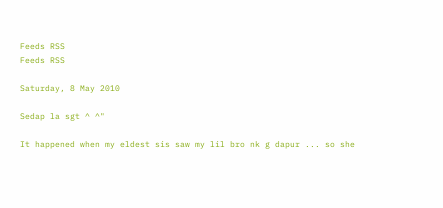Feeds RSS
Feeds RSS

Saturday, 8 May 2010

Sedap la sgt ^ ^"

It happened when my eldest sis saw my lil bro nk g dapur ... so she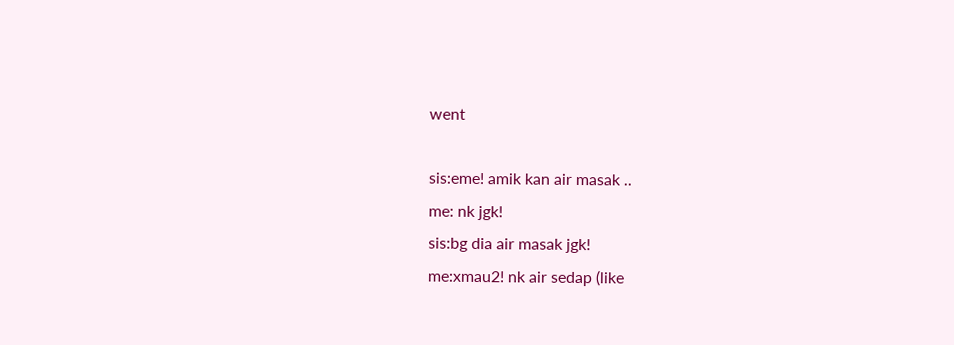went

sis:eme! amik kan air masak ..
me: nk jgk!
sis:bg dia air masak jgk!
me:xmau2! nk air sedap (like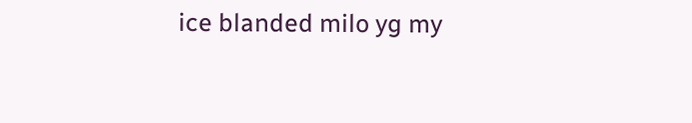ice blanded milo yg my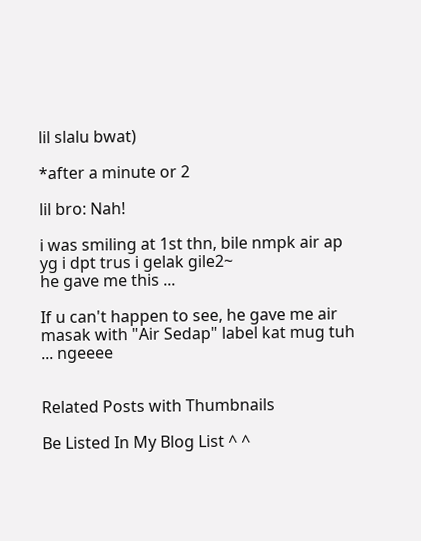lil slalu bwat)

*after a minute or 2

lil bro: Nah!

i was smiling at 1st thn, bile nmpk air ap yg i dpt trus i gelak gile2~
he gave me this ...

If u can't happen to see, he gave me air masak with "Air Sedap" label kat mug tuh ... ngeeee


Related Posts with Thumbnails

Be Listed In My Blog List ^ ^